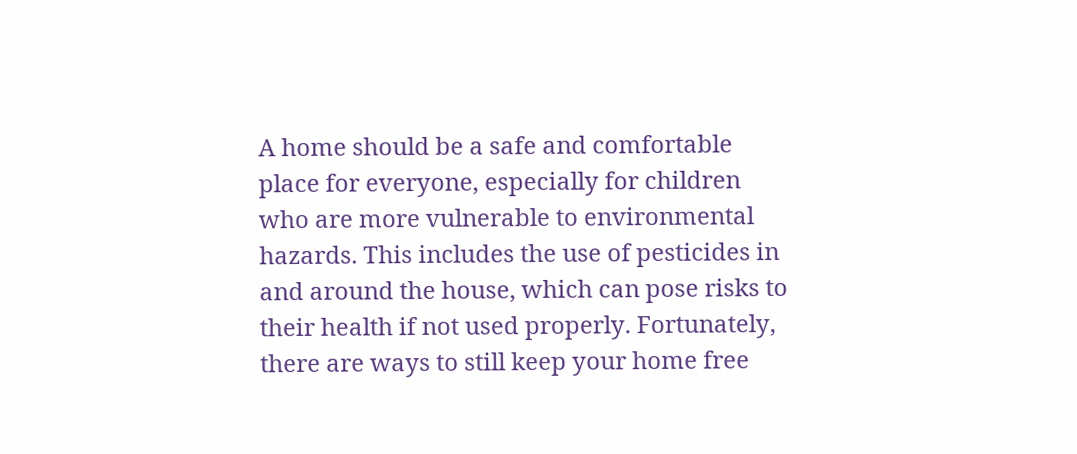A home should be a safe and comfortable place for everyone, especially for children who are more vulnerable to environmental hazards. This includes the use of pesticides in and around the house, which can pose risks to their health if not used properly. Fortunately, there are ways to still keep your home free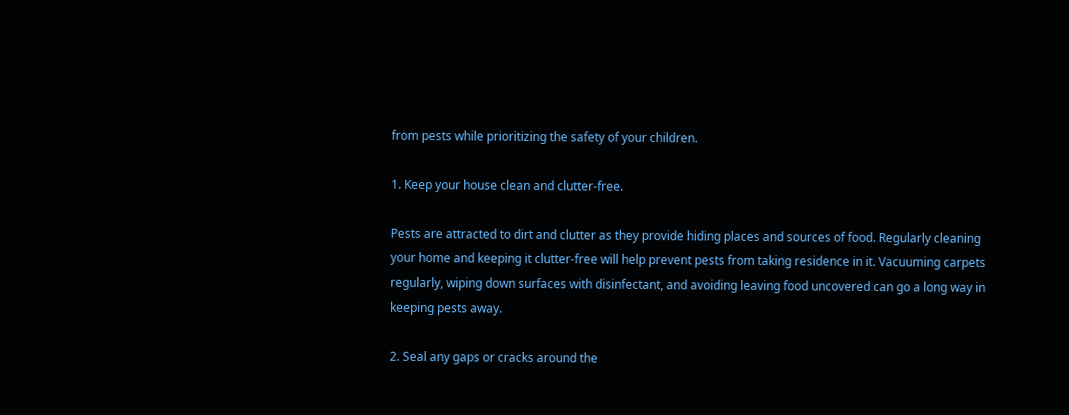from pests while prioritizing the safety of your children.

1. Keep your house clean and clutter-free.

Pests are attracted to dirt and clutter as they provide hiding places and sources of food. Regularly cleaning your home and keeping it clutter-free will help prevent pests from taking residence in it. Vacuuming carpets regularly, wiping down surfaces with disinfectant, and avoiding leaving food uncovered can go a long way in keeping pests away.

2. Seal any gaps or cracks around the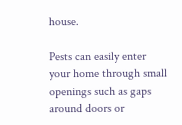house.

Pests can easily enter your home through small openings such as gaps around doors or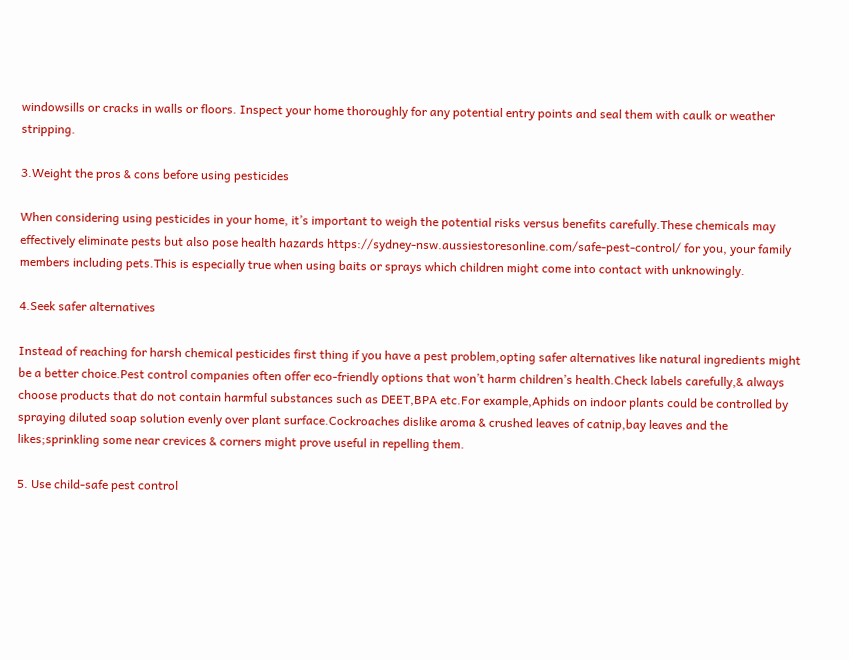windowsills or cracks in walls or floors. Inspect your home thoroughly for any potential entry points and seal them with caulk or weather stripping.

3.Weight the pros & cons before using pesticides

When considering using pesticides in your home, it’s important to weigh the potential risks versus benefits carefully.These chemicals may effectively eliminate pests but also pose health hazards https://sydney-nsw.aussiestoresonline.com/safe-pest-control/ for you, your family members including pets.This is especially true when using baits or sprays which children might come into contact with unknowingly.

4.Seek safer alternatives

Instead of reaching for harsh chemical pesticides first thing if you have a pest problem,opting safer alternatives like natural ingredients might be a better choice.Pest control companies often offer eco-friendly options that won’t harm children’s health.Check labels carefully,& always choose products that do not contain harmful substances such as DEET,BPA etc.For example,Aphids on indoor plants could be controlled by spraying diluted soap solution evenly over plant surface.Cockroaches dislike aroma & crushed leaves of catnip,bay leaves and the likes;sprinkling some near crevices & corners might prove useful in repelling them.

5. Use child-safe pest control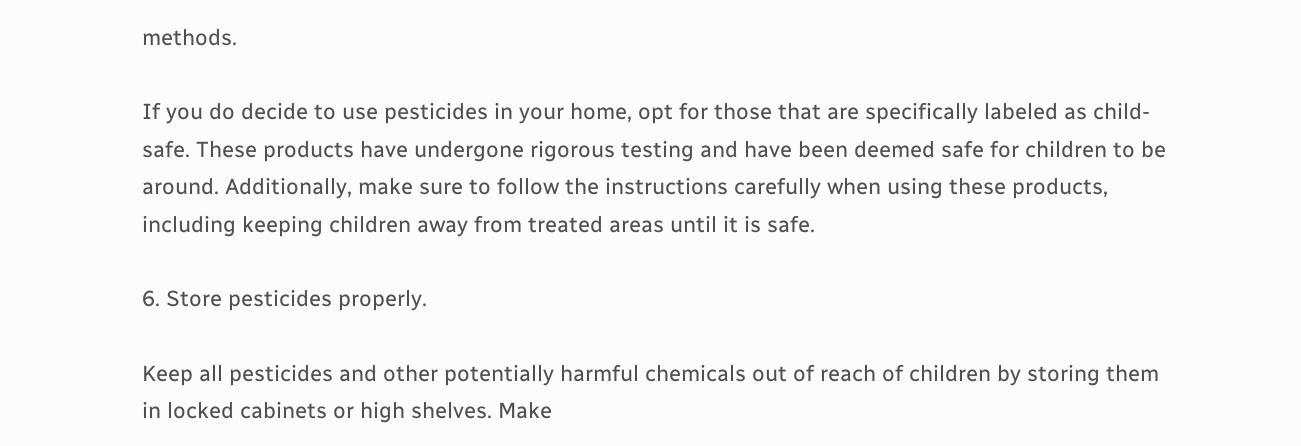methods.

If you do decide to use pesticides in your home, opt for those that are specifically labeled as child-safe. These products have undergone rigorous testing and have been deemed safe for children to be around. Additionally, make sure to follow the instructions carefully when using these products, including keeping children away from treated areas until it is safe.

6. Store pesticides properly.

Keep all pesticides and other potentially harmful chemicals out of reach of children by storing them in locked cabinets or high shelves. Make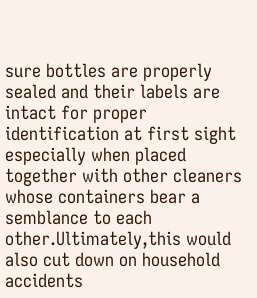sure bottles are properly sealed and their labels are intact for proper identification at first sight especially when placed together with other cleaners whose containers bear a semblance to each other.Ultimately,this would also cut down on household accidents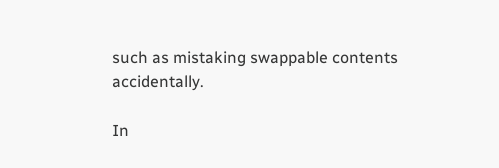such as mistaking swappable contents accidentally.

In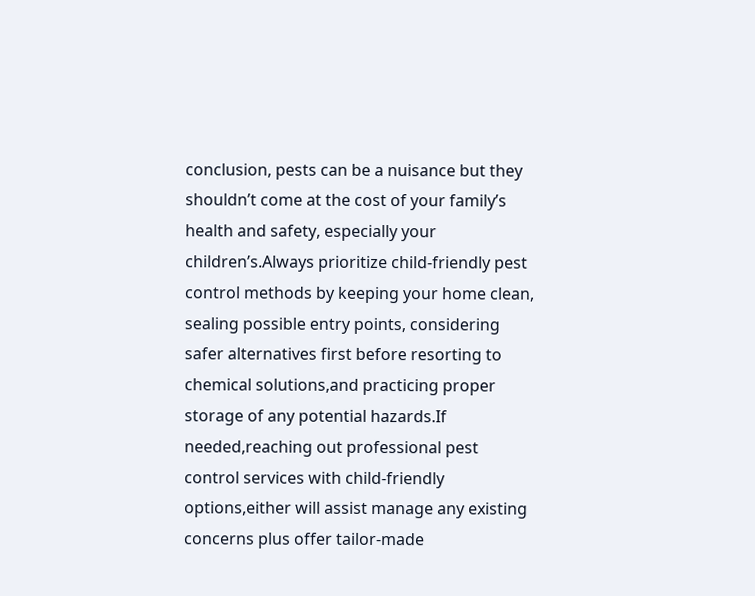conclusion, pests can be a nuisance but they shouldn’t come at the cost of your family’s health and safety, especially your children’s.Always prioritize child-friendly pest control methods by keeping your home clean, sealing possible entry points, considering safer alternatives first before resorting to chemical solutions,and practicing proper storage of any potential hazards.If needed,reaching out professional pest control services with child-friendly options,either will assist manage any existing concerns plus offer tailor-made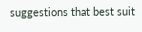suggestions that best suit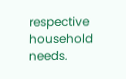respective household needs.